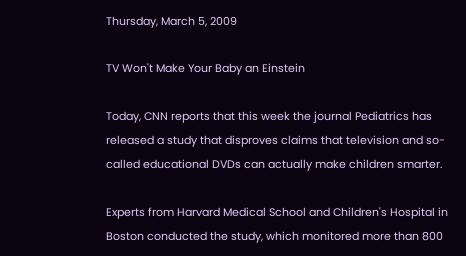Thursday, March 5, 2009

TV Won't Make Your Baby an Einstein

Today, CNN reports that this week the journal Pediatrics has released a study that disproves claims that television and so-called educational DVDs can actually make children smarter.

Experts from Harvard Medical School and Children's Hospital in Boston conducted the study, which monitored more than 800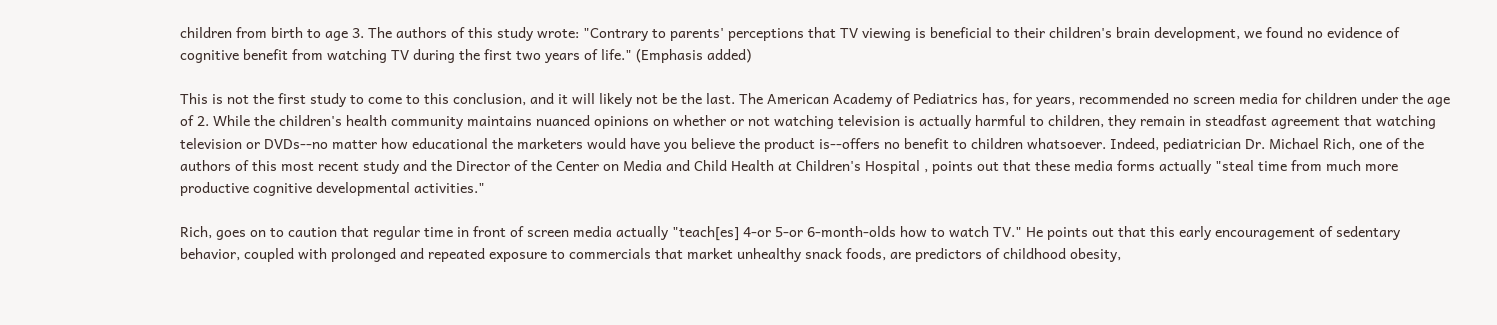children from birth to age 3. The authors of this study wrote: "Contrary to parents' perceptions that TV viewing is beneficial to their children's brain development, we found no evidence of cognitive benefit from watching TV during the first two years of life." (Emphasis added)

This is not the first study to come to this conclusion, and it will likely not be the last. The American Academy of Pediatrics has, for years, recommended no screen media for children under the age of 2. While the children's health community maintains nuanced opinions on whether or not watching television is actually harmful to children, they remain in steadfast agreement that watching television or DVDs--no matter how educational the marketers would have you believe the product is--offers no benefit to children whatsoever. Indeed, pediatrician Dr. Michael Rich, one of the authors of this most recent study and the Director of the Center on Media and Child Health at Children's Hospital , points out that these media forms actually "steal time from much more productive cognitive developmental activities."

Rich, goes on to caution that regular time in front of screen media actually "teach[es] 4-or 5-or 6-month-olds how to watch TV." He points out that this early encouragement of sedentary behavior, coupled with prolonged and repeated exposure to commercials that market unhealthy snack foods, are predictors of childhood obesity,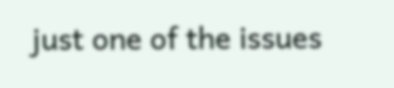just one of the issues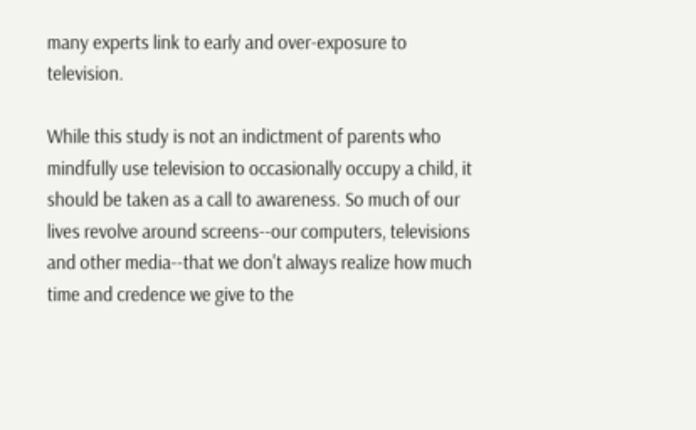many experts link to early and over-exposure to television.

While this study is not an indictment of parents who mindfully use television to occasionally occupy a child, it should be taken as a call to awareness. So much of our lives revolve around screens--our computers, televisions and other media--that we don't always realize how much time and credence we give to the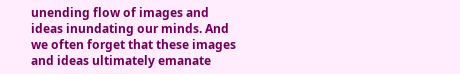unending flow of images and ideas inundating our minds. And we often forget that these images and ideas ultimately emanate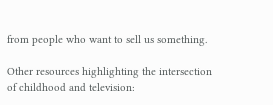from people who want to sell us something.

Other resources highlighting the intersection of childhood and television: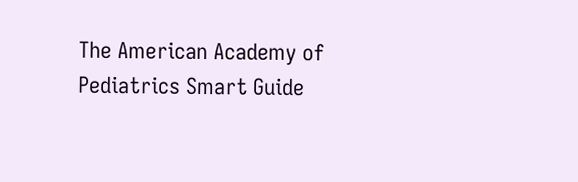The American Academy of Pediatrics Smart Guide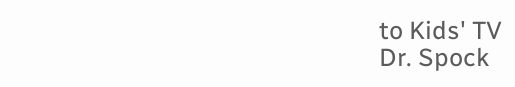to Kids' TV
Dr. Spock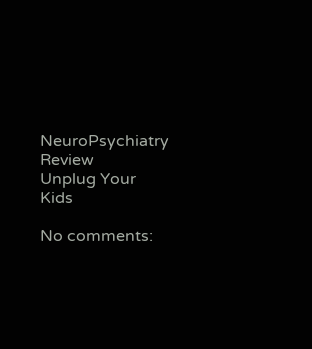NeuroPsychiatry Review
Unplug Your Kids

No comments: